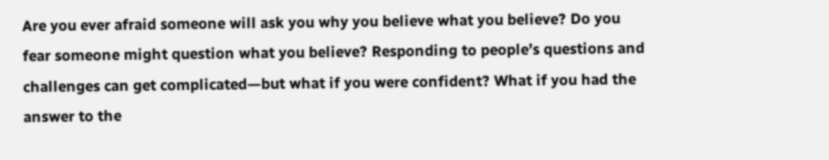Are you ever afraid someone will ask you why you believe what you believe? Do you fear someone might question what you believe? Responding to people’s questions and challenges can get complicated—but what if you were confident? What if you had the answer to the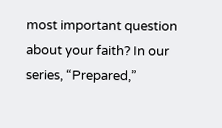most important question about your faith? In our series, “Prepared,”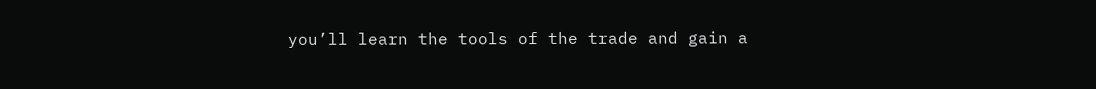you’ll learn the tools of the trade and gain a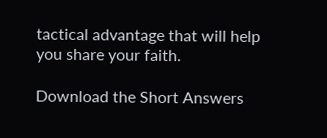tactical advantage that will help you share your faith.

Download the Short Answers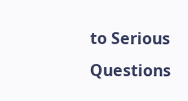to Serious Questions